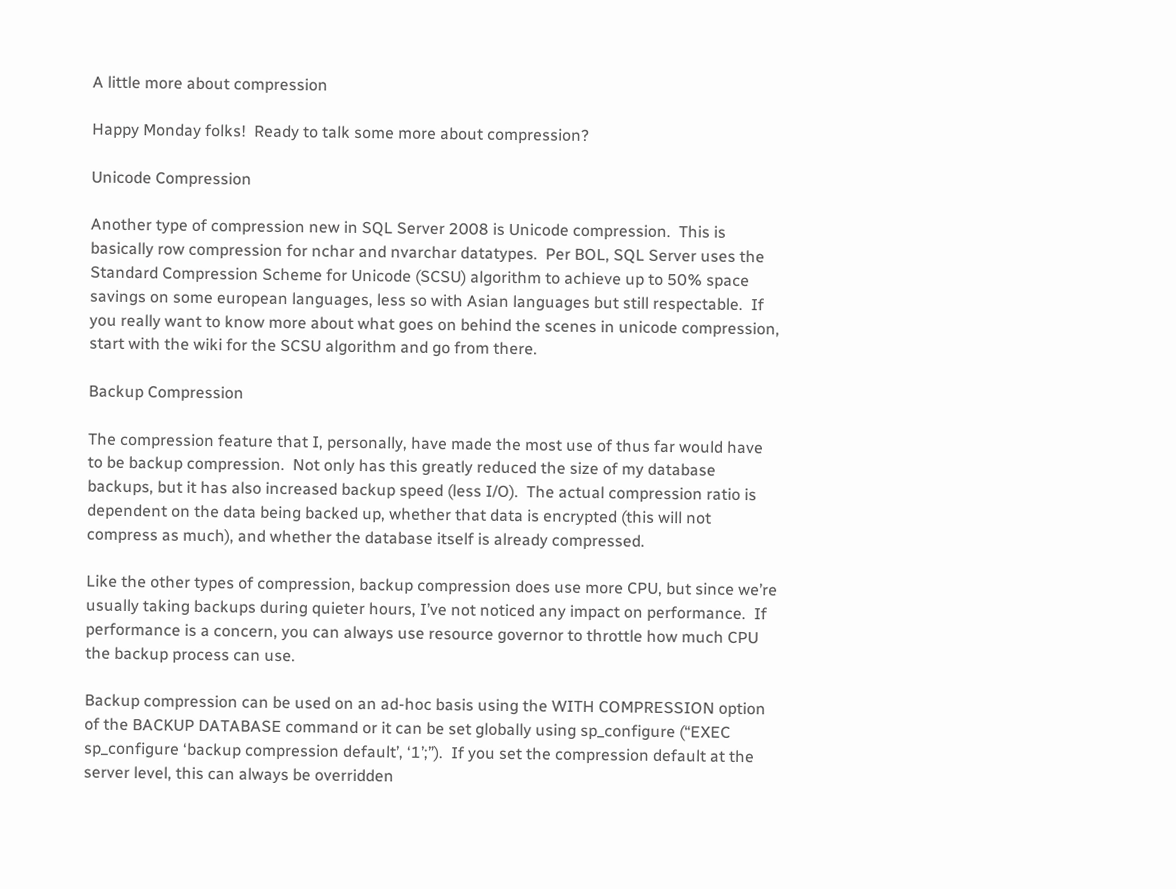A little more about compression

Happy Monday folks!  Ready to talk some more about compression?

Unicode Compression

Another type of compression new in SQL Server 2008 is Unicode compression.  This is basically row compression for nchar and nvarchar datatypes.  Per BOL, SQL Server uses the Standard Compression Scheme for Unicode (SCSU) algorithm to achieve up to 50% space savings on some european languages, less so with Asian languages but still respectable.  If you really want to know more about what goes on behind the scenes in unicode compression, start with the wiki for the SCSU algorithm and go from there.

Backup Compression

The compression feature that I, personally, have made the most use of thus far would have to be backup compression.  Not only has this greatly reduced the size of my database backups, but it has also increased backup speed (less I/O).  The actual compression ratio is dependent on the data being backed up, whether that data is encrypted (this will not compress as much), and whether the database itself is already compressed.

Like the other types of compression, backup compression does use more CPU, but since we’re usually taking backups during quieter hours, I’ve not noticed any impact on performance.  If performance is a concern, you can always use resource governor to throttle how much CPU the backup process can use.

Backup compression can be used on an ad-hoc basis using the WITH COMPRESSION option of the BACKUP DATABASE command or it can be set globally using sp_configure (“EXEC sp_configure ‘backup compression default’, ‘1’;”).  If you set the compression default at the server level, this can always be overridden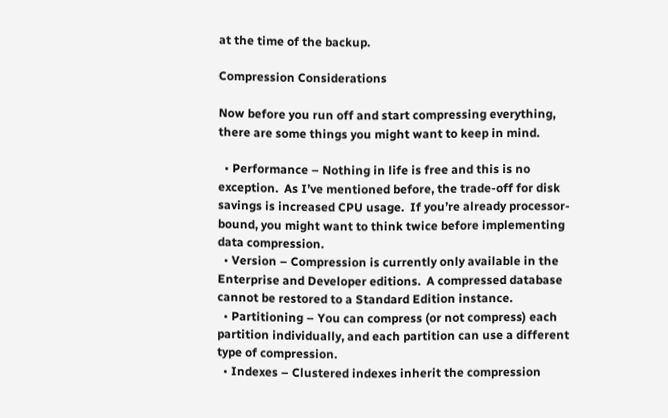at the time of the backup.

Compression Considerations

Now before you run off and start compressing everything, there are some things you might want to keep in mind.

  • Performance – Nothing in life is free and this is no exception.  As I’ve mentioned before, the trade-off for disk savings is increased CPU usage.  If you’re already processor-bound, you might want to think twice before implementing data compression.
  • Version – Compression is currently only available in the Enterprise and Developer editions.  A compressed database cannot be restored to a Standard Edition instance.
  • Partitioning – You can compress (or not compress) each partition individually, and each partition can use a different type of compression.
  • Indexes – Clustered indexes inherit the compression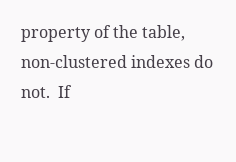property of the table, non-clustered indexes do not.  If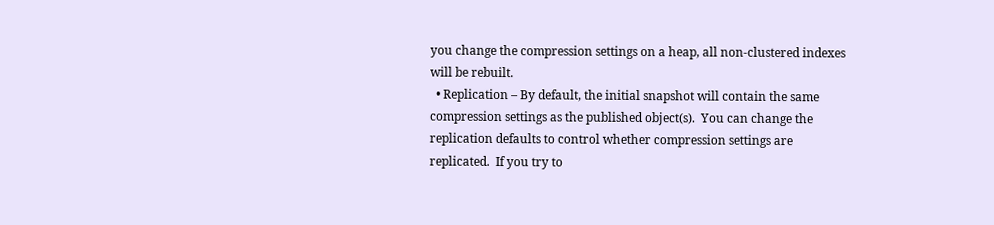you change the compression settings on a heap, all non-clustered indexes will be rebuilt.
  • Replication – By default, the initial snapshot will contain the same compression settings as the published object(s).  You can change the replication defaults to control whether compression settings are replicated.  If you try to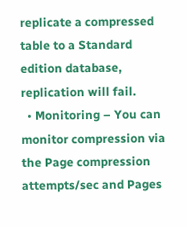replicate a compressed table to a Standard edition database, replication will fail.
  • Monitoring – You can monitor compression via the Page compression attempts/sec and Pages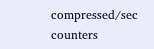compressed/sec counters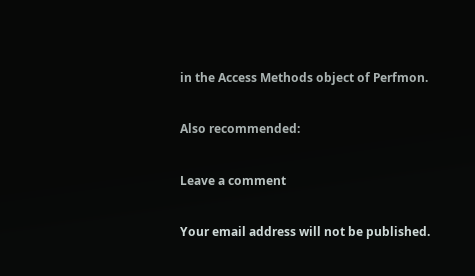in the Access Methods object of Perfmon.

Also recommended:

Leave a comment

Your email address will not be published.